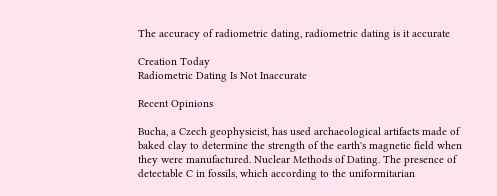The accuracy of radiometric dating, radiometric dating is it accurate

Creation Today
Radiometric Dating Is Not Inaccurate

Recent Opinions

Bucha, a Czech geophysicist, has used archaeological artifacts made of baked clay to determine the strength of the earth's magnetic field when they were manufactured. Nuclear Methods of Dating. The presence of detectable C in fossils, which according to the uniformitarian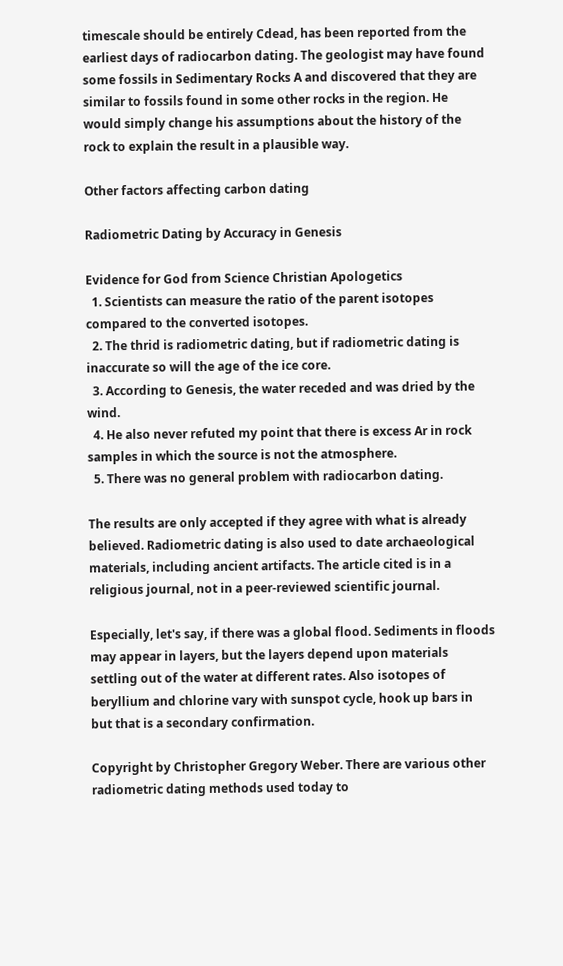timescale should be entirely Cdead, has been reported from the earliest days of radiocarbon dating. The geologist may have found some fossils in Sedimentary Rocks A and discovered that they are similar to fossils found in some other rocks in the region. He would simply change his assumptions about the history of the rock to explain the result in a plausible way.

Other factors affecting carbon dating

Radiometric Dating by Accuracy in Genesis

Evidence for God from Science Christian Apologetics
  1. Scientists can measure the ratio of the parent isotopes compared to the converted isotopes.
  2. The thrid is radiometric dating, but if radiometric dating is inaccurate so will the age of the ice core.
  3. According to Genesis, the water receded and was dried by the wind.
  4. He also never refuted my point that there is excess Ar in rock samples in which the source is not the atmosphere.
  5. There was no general problem with radiocarbon dating.

The results are only accepted if they agree with what is already believed. Radiometric dating is also used to date archaeological materials, including ancient artifacts. The article cited is in a religious journal, not in a peer-reviewed scientific journal.

Especially, let's say, if there was a global flood. Sediments in floods may appear in layers, but the layers depend upon materials settling out of the water at different rates. Also isotopes of beryllium and chlorine vary with sunspot cycle, hook up bars in but that is a secondary confirmation.

Copyright by Christopher Gregory Weber. There are various other radiometric dating methods used today to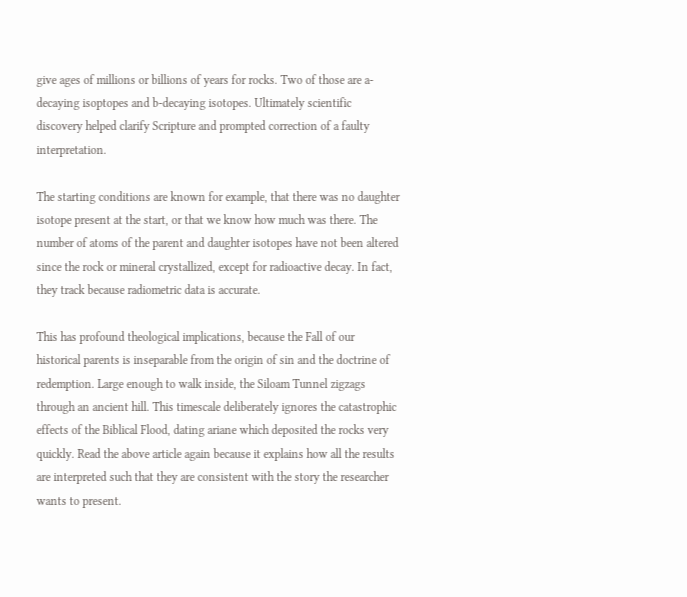give ages of millions or billions of years for rocks. Two of those are a-decaying isoptopes and b-decaying isotopes. Ultimately scientific discovery helped clarify Scripture and prompted correction of a faulty interpretation.

The starting conditions are known for example, that there was no daughter isotope present at the start, or that we know how much was there. The number of atoms of the parent and daughter isotopes have not been altered since the rock or mineral crystallized, except for radioactive decay. In fact, they track because radiometric data is accurate.

This has profound theological implications, because the Fall of our historical parents is inseparable from the origin of sin and the doctrine of redemption. Large enough to walk inside, the Siloam Tunnel zigzags through an ancient hill. This timescale deliberately ignores the catastrophic effects of the Biblical Flood, dating ariane which deposited the rocks very quickly. Read the above article again because it explains how all the results are interpreted such that they are consistent with the story the researcher wants to present.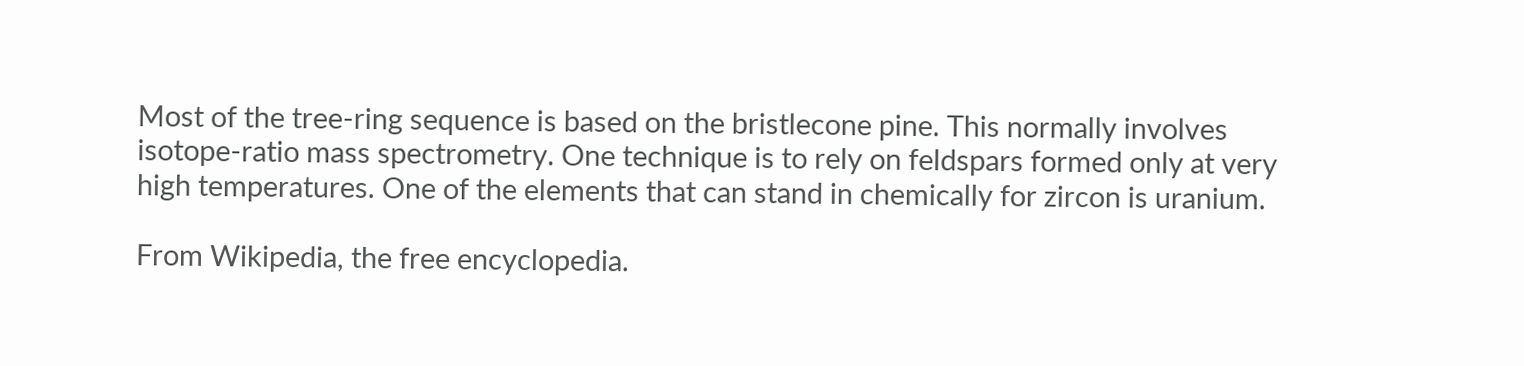Most of the tree-ring sequence is based on the bristlecone pine. This normally involves isotope-ratio mass spectrometry. One technique is to rely on feldspars formed only at very high temperatures. One of the elements that can stand in chemically for zircon is uranium.

From Wikipedia, the free encyclopedia.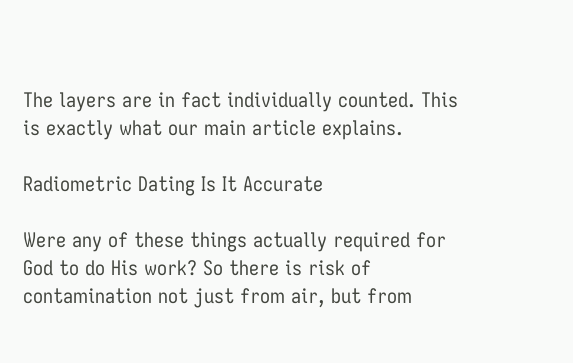The layers are in fact individually counted. This is exactly what our main article explains.

Radiometric Dating Is It Accurate

Were any of these things actually required for God to do His work? So there is risk of contamination not just from air, but from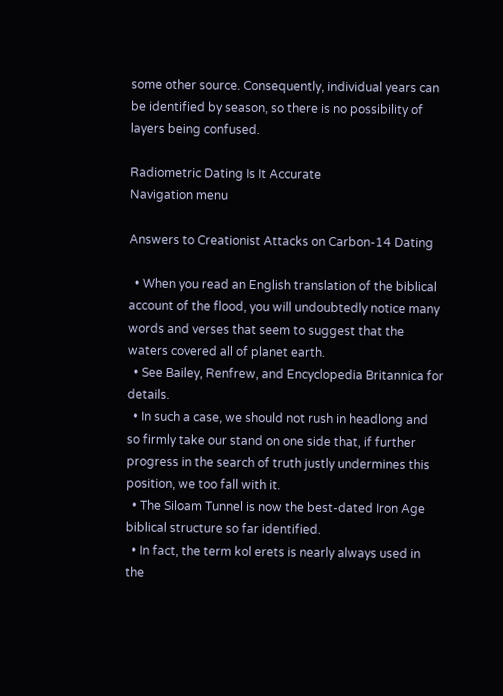some other source. Consequently, individual years can be identified by season, so there is no possibility of layers being confused.

Radiometric Dating Is It Accurate
Navigation menu

Answers to Creationist Attacks on Carbon-14 Dating

  • When you read an English translation of the biblical account of the flood, you will undoubtedly notice many words and verses that seem to suggest that the waters covered all of planet earth.
  • See Bailey, Renfrew, and Encyclopedia Britannica for details.
  • In such a case, we should not rush in headlong and so firmly take our stand on one side that, if further progress in the search of truth justly undermines this position, we too fall with it.
  • The Siloam Tunnel is now the best-dated Iron Age biblical structure so far identified.
  • In fact, the term kol erets is nearly always used in the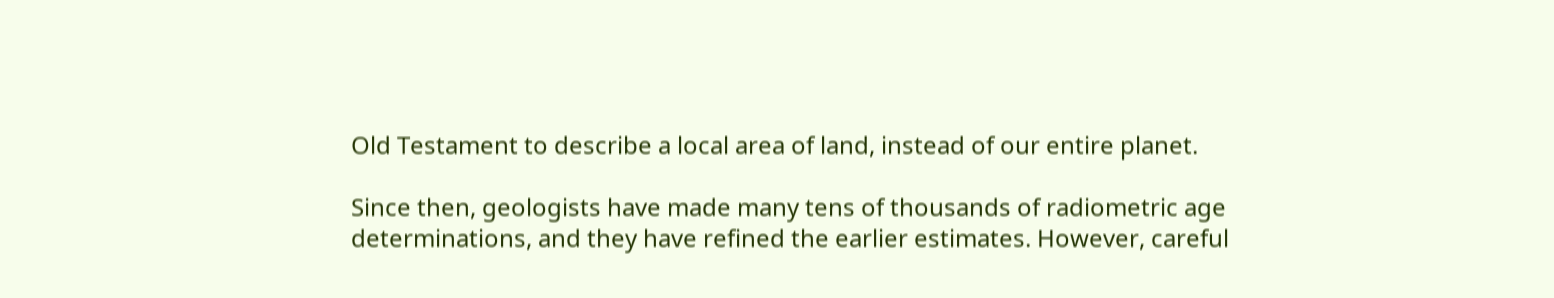Old Testament to describe a local area of land, instead of our entire planet.

Since then, geologists have made many tens of thousands of radiometric age determinations, and they have refined the earlier estimates. However, careful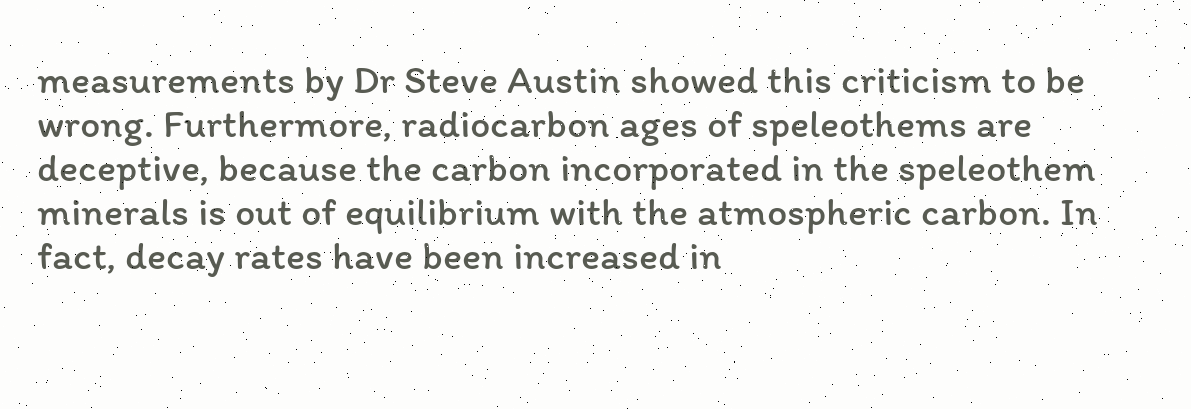measurements by Dr Steve Austin showed this criticism to be wrong. Furthermore, radiocarbon ages of speleothems are deceptive, because the carbon incorporated in the speleothem minerals is out of equilibrium with the atmospheric carbon. In fact, decay rates have been increased in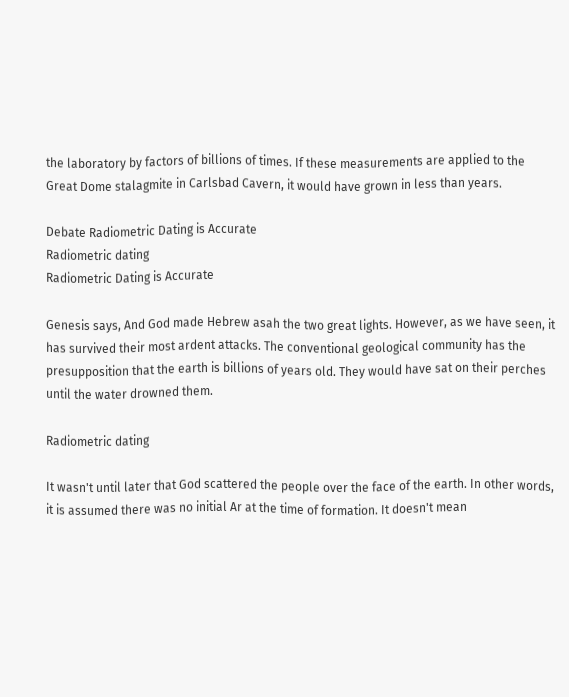the laboratory by factors of billions of times. If these measurements are applied to the Great Dome stalagmite in Carlsbad Cavern, it would have grown in less than years.

Debate Radiometric Dating is Accurate
Radiometric dating
Radiometric Dating is Accurate

Genesis says, And God made Hebrew asah the two great lights. However, as we have seen, it has survived their most ardent attacks. The conventional geological community has the presupposition that the earth is billions of years old. They would have sat on their perches until the water drowned them.

Radiometric dating

It wasn't until later that God scattered the people over the face of the earth. In other words, it is assumed there was no initial Ar at the time of formation. It doesn't mean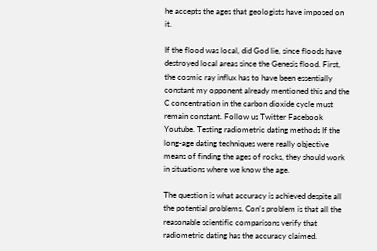he accepts the ages that geologists have imposed on it.

If the flood was local, did God lie, since floods have destroyed local areas since the Genesis flood. First, the cosmic ray influx has to have been essentially constant my opponent already mentioned this and the C concentration in the carbon dioxide cycle must remain constant. Follow us Twitter Facebook Youtube. Testing radiometric dating methods If the long-age dating techniques were really objective means of finding the ages of rocks, they should work in situations where we know the age.

The question is what accuracy is achieved despite all the potential problems. Con's problem is that all the reasonable scientific comparisons verify that radiometric dating has the accuracy claimed.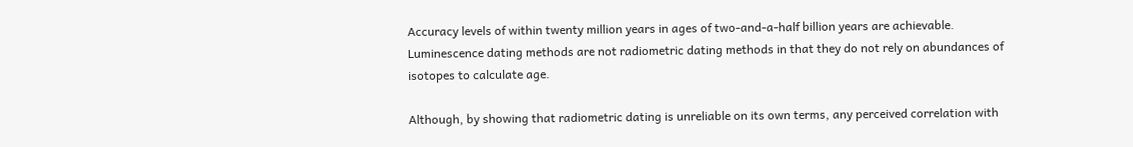Accuracy levels of within twenty million years in ages of two-and-a-half billion years are achievable. Luminescence dating methods are not radiometric dating methods in that they do not rely on abundances of isotopes to calculate age.

Although, by showing that radiometric dating is unreliable on its own terms, any perceived correlation with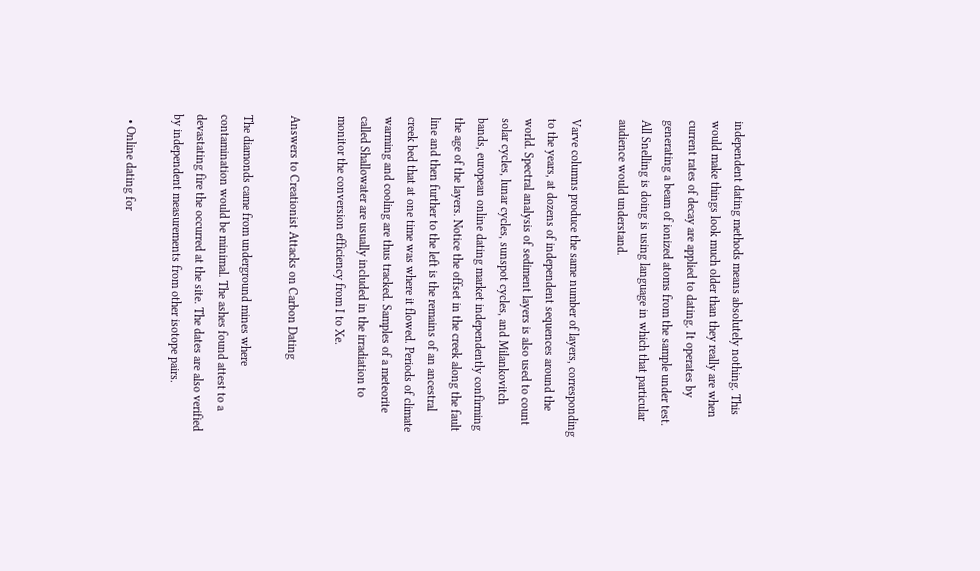independent dating methods means absolutely nothing. This would make things look much older than they really are when current rates of decay are applied to dating. It operates by generating a beam of ionized atoms from the sample under test. All Snelling is doing is using language in which that particular audience would understand.

Varve columns produce the same number of layers, corresponding to the years, at dozens of independent sequences around the world. Spectral analysis of sediment layers is also used to count solar cycles, lunar cycles, sunspot cycles, and Milankovitch bands, european online dating market independently confirming the age of the layers. Notice the offset in the creek along the fault line and then further to the left is the remains of an ancestral creek bed that at one time was where it flowed. Periods of climate warming and cooling are thus tracked. Samples of a meteorite called Shallowater are usually included in the irradiation to monitor the conversion efficiency from I to Xe.

Answers to Creationist Attacks on Carbon Dating

The diamonds came from underground mines where contamination would be minimal. The ashes found attest to a devastating fire the occurred at the site. The dates are also verified by independent measurements from other isotope pairs.

  • Online dating for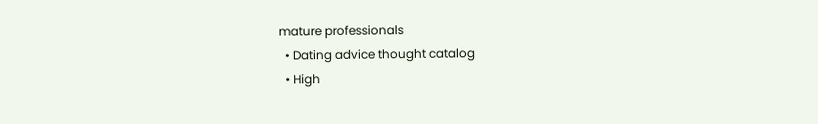mature professionals
  • Dating advice thought catalog
  • High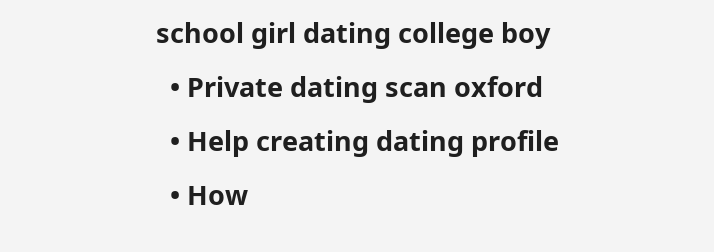school girl dating college boy
  • Private dating scan oxford
  • Help creating dating profile
  • How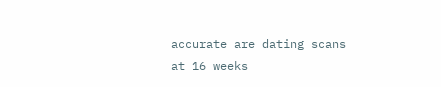accurate are dating scans at 16 weeks